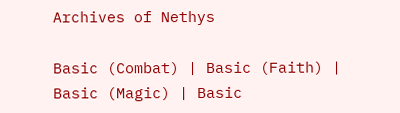Archives of Nethys

Basic (Combat) | Basic (Faith) | Basic (Magic) | Basic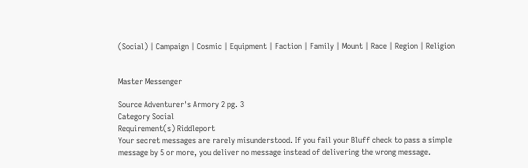(Social) | Campaign | Cosmic | Equipment | Faction | Family | Mount | Race | Region | Religion


Master Messenger

Source Adventurer's Armory 2 pg. 3
Category Social
Requirement(s) Riddleport
Your secret messages are rarely misunderstood. If you fail your Bluff check to pass a simple message by 5 or more, you deliver no message instead of delivering the wrong message.